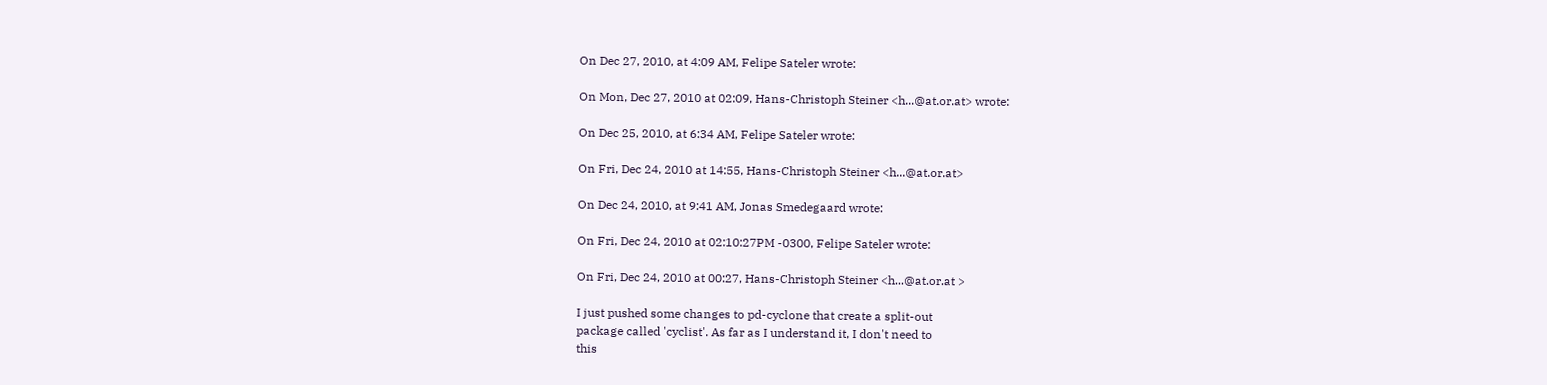On Dec 27, 2010, at 4:09 AM, Felipe Sateler wrote:

On Mon, Dec 27, 2010 at 02:09, Hans-Christoph Steiner <h...@at.or.at> wrote:

On Dec 25, 2010, at 6:34 AM, Felipe Sateler wrote:

On Fri, Dec 24, 2010 at 14:55, Hans-Christoph Steiner <h...@at.or.at>

On Dec 24, 2010, at 9:41 AM, Jonas Smedegaard wrote:

On Fri, Dec 24, 2010 at 02:10:27PM -0300, Felipe Sateler wrote:

On Fri, Dec 24, 2010 at 00:27, Hans-Christoph Steiner <h...@at.or.at >

I just pushed some changes to pd-cyclone that create a split-out
package called 'cyclist'. As far as I understand it, I don't need to
this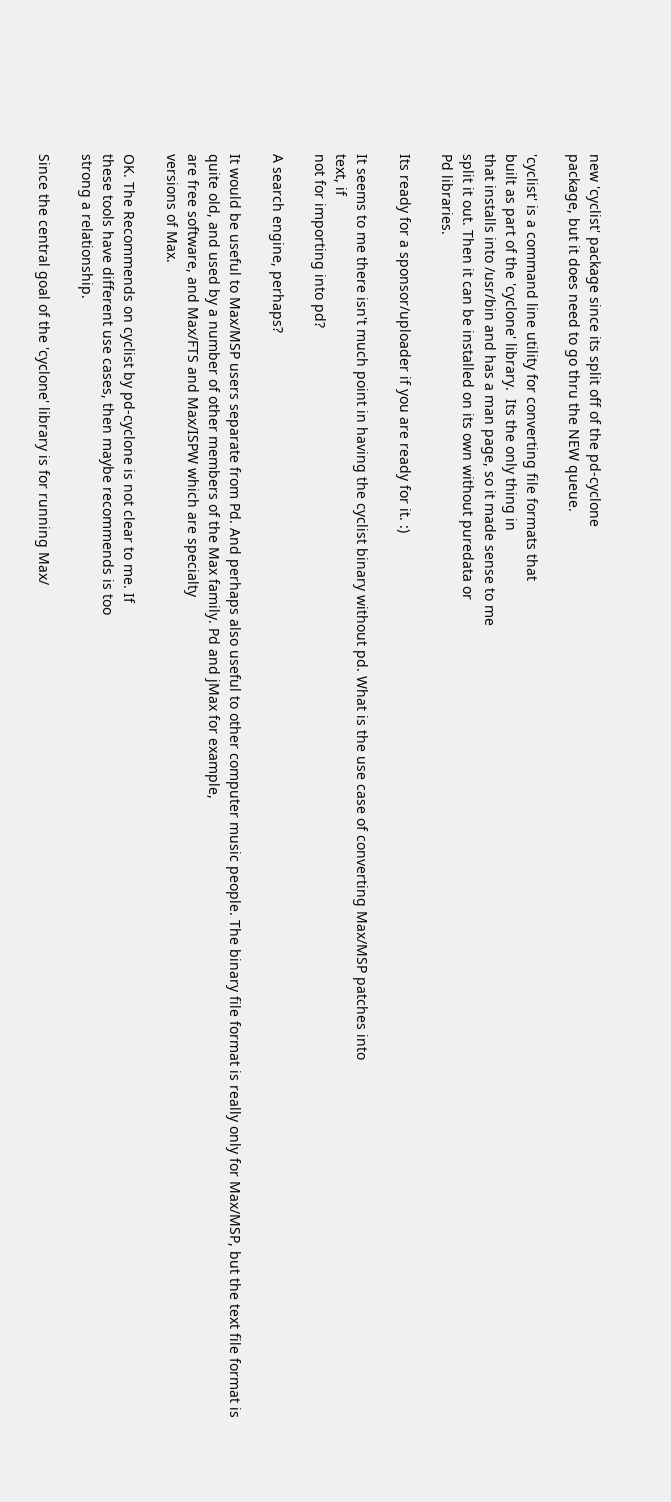new 'cyclist' package since its split off of the pd-cyclone
package, but it does need to go thru the NEW queue.

'cyclist' is a command line utility for converting file formats that
built as part of the 'cyclone' library.  Its the only thing in
that installs into /usr/bin and has a man page, so it made sense to me
split it out. Then it can be installed on its own without puredata or
Pd libraries.

Its ready for a sponsor/uploader if you are ready for it. :)

It seems to me there isn't much point in having the cyclist binary without pd. What is the use case of converting Max/MSP patches into
text, if
not for importing into pd?

A search engine, perhaps?

It would be useful to Max/MSP users separate from Pd. And perhaps also useful to other computer music people. The binary file format is really only for Max/MSP, but the text file format is quite old, and used by a number of other members of the Max family. Pd and jMax for example,
are free software, and Max/FTS and Max/ISPW which are specialty
versions of Max.

OK. The Recommends on cyclist by pd-cyclone is not clear to me. If
these tools have different use cases, then maybe recommends is too
strong a relationship.

Since the central goal of the 'cyclone' library is for running Max/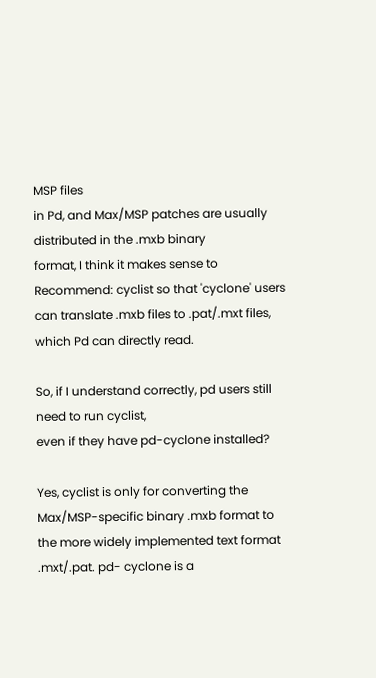MSP files
in Pd, and Max/MSP patches are usually distributed in the .mxb binary
format, I think it makes sense to Recommend: cyclist so that 'cyclone' users can translate .mxb files to .pat/.mxt files, which Pd can directly read.

So, if I understand correctly, pd users still need to run cyclist,
even if they have pd-cyclone installed?

Yes, cyclist is only for converting the Max/MSP-specific binary .mxb format to the more widely implemented text format .mxt/.pat. pd- cyclone is a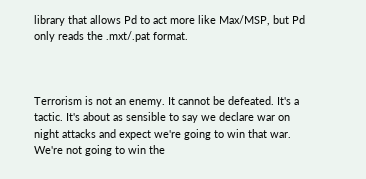library that allows Pd to act more like Max/MSP, but Pd only reads the .mxt/.pat format.



Terrorism is not an enemy. It cannot be defeated. It's a tactic. It's about as sensible to say we declare war on night attacks and expect we're going to win that war. We're not going to win the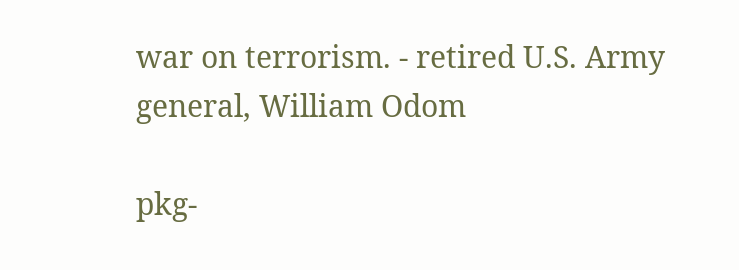war on terrorism. - retired U.S. Army general, William Odom

pkg-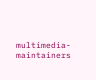multimedia-maintainers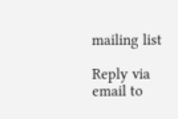mailing list

Reply via email to